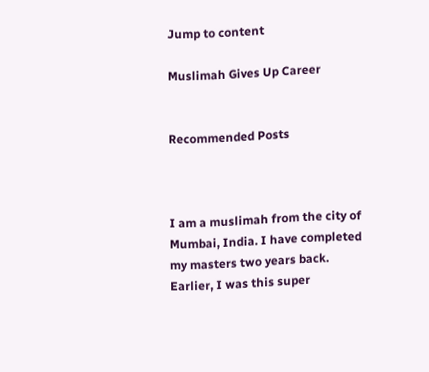Jump to content

Muslimah Gives Up Career


Recommended Posts



I am a muslimah from the city of Mumbai, India. I have completed my masters two years back. Earlier, I was this super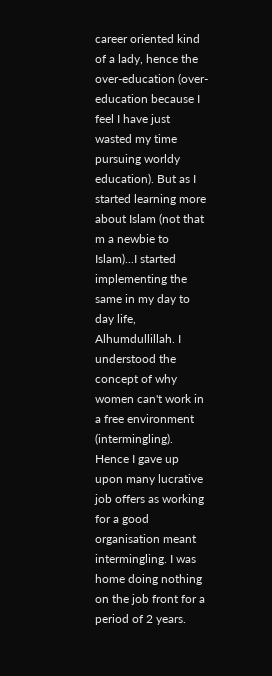career oriented kind of a lady, hence the over-education (over-education because I feel I have just wasted my time pursuing worldy education). But as I started learning more about Islam (not that m a newbie to Islam)...I started implementing the same in my day to day life, Alhumdullillah. I understood the concept of why women can't work in a free environment (intermingling). Hence I gave up upon many lucrative job offers as working for a good organisation meant intermingling. I was home doing nothing on the job front for a period of 2 years.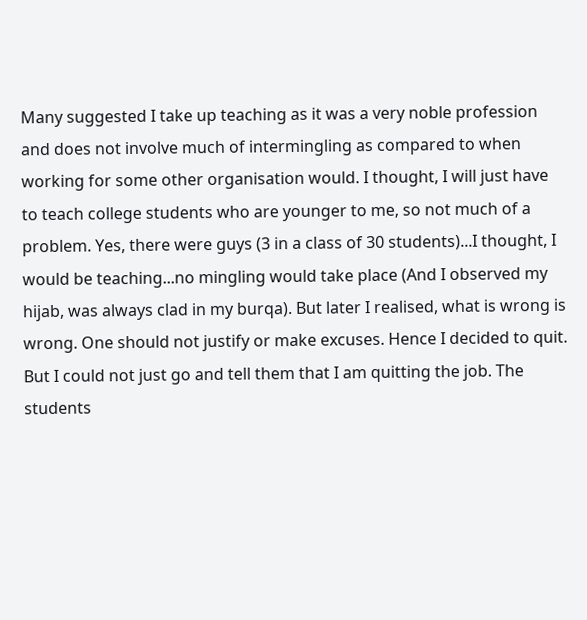Many suggested I take up teaching as it was a very noble profession and does not involve much of intermingling as compared to when working for some other organisation would. I thought, I will just have to teach college students who are younger to me, so not much of a problem. Yes, there were guys (3 in a class of 30 students)...I thought, I would be teaching...no mingling would take place (And I observed my hijab, was always clad in my burqa). But later I realised, what is wrong is wrong. One should not justify or make excuses. Hence I decided to quit. But I could not just go and tell them that I am quitting the job. The students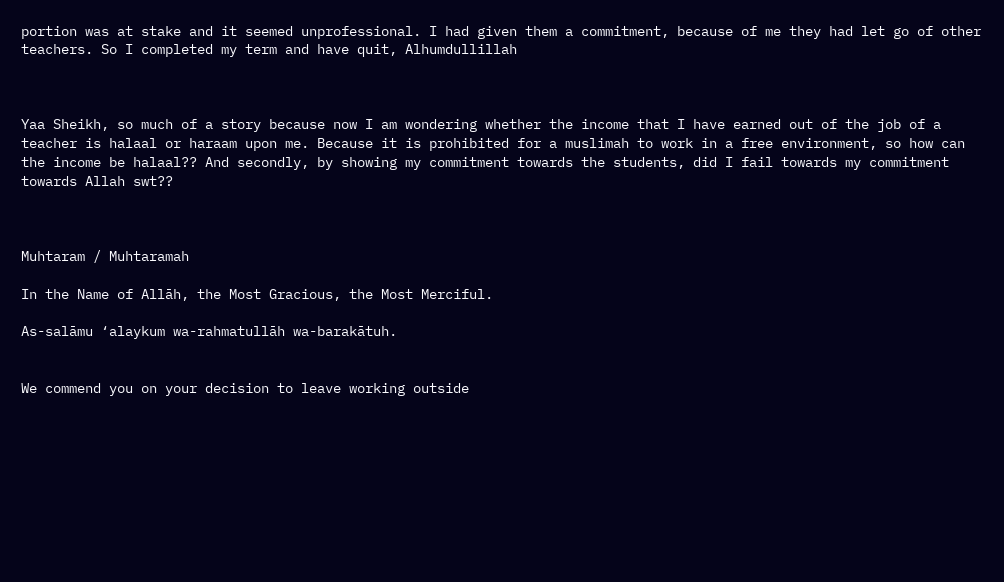portion was at stake and it seemed unprofessional. I had given them a commitment, because of me they had let go of other teachers. So I completed my term and have quit, Alhumdullillah



Yaa Sheikh, so much of a story because now I am wondering whether the income that I have earned out of the job of a teacher is halaal or haraam upon me. Because it is prohibited for a muslimah to work in a free environment, so how can the income be halaal?? And secondly, by showing my commitment towards the students, did I fail towards my commitment towards Allah swt??



Muhtaram / Muhtaramah

In the Name of Allāh, the Most Gracious, the Most Merciful.

As-salāmu ‘alaykum wa-rahmatullāh wa-barakātuh.


We commend you on your decision to leave working outside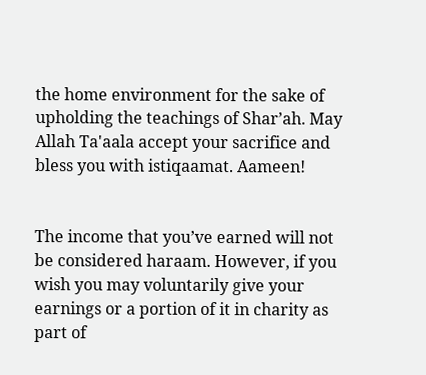the home environment for the sake of upholding the teachings of Shar’ah. May Allah Ta'aala accept your sacrifice and bless you with istiqaamat. Aameen!


The income that you’ve earned will not be considered haraam. However, if you wish you may voluntarily give your earnings or a portion of it in charity as part of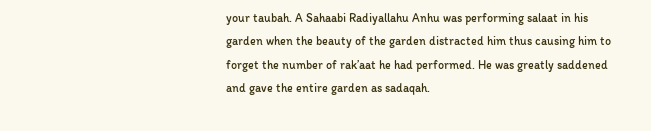your taubah. A Sahaabi Radiyallahu Anhu was performing salaat in his garden when the beauty of the garden distracted him thus causing him to forget the number of rak’aat he had performed. He was greatly saddened and gave the entire garden as sadaqah.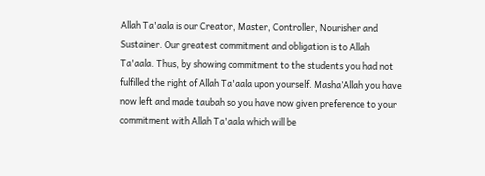Allah Ta'aala is our Creator, Master, Controller, Nourisher and Sustainer. Our greatest commitment and obligation is to Allah Ta'aala. Thus, by showing commitment to the students you had not fulfilled the right of Allah Ta'aala upon yourself. Masha’Allah you have now left and made taubah so you have now given preference to your commitment with Allah Ta'aala which will be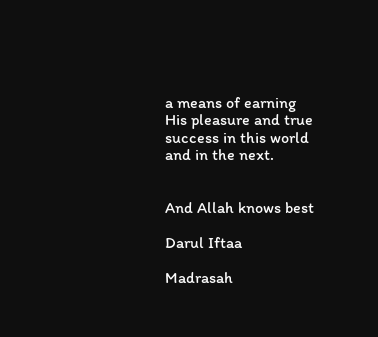a means of earning His pleasure and true success in this world and in the next.


And Allah knows best

Darul Iftaa

Madrasah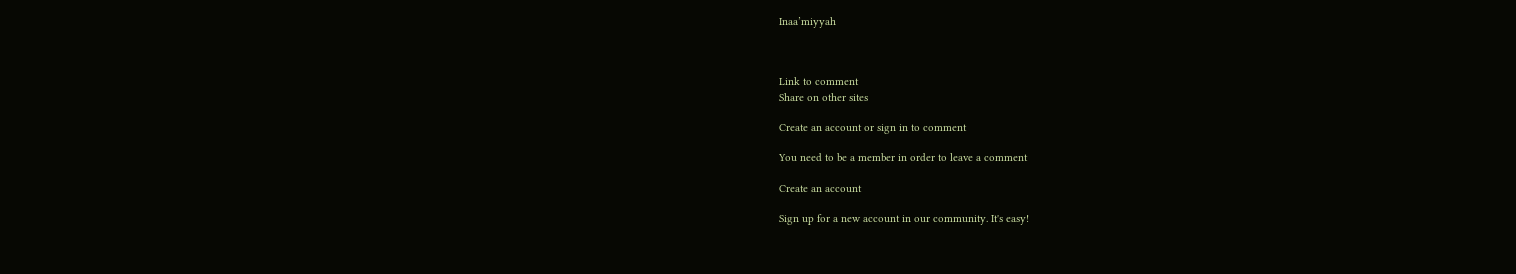Inaa’miyyah



Link to comment
Share on other sites

Create an account or sign in to comment

You need to be a member in order to leave a comment

Create an account

Sign up for a new account in our community. It's easy!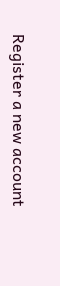Register a new account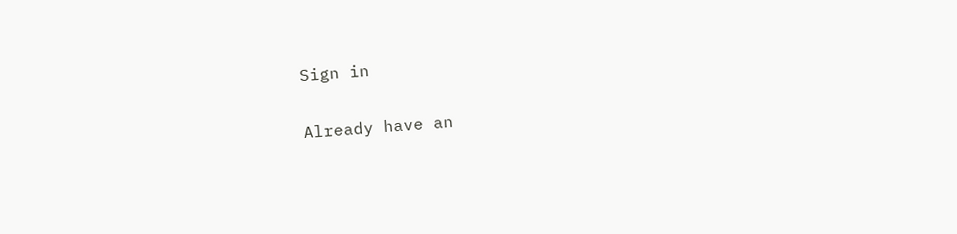Sign in

Already have an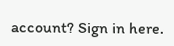account? Sign in here.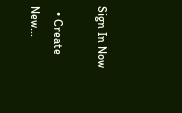Sign In Now

  • Create New...